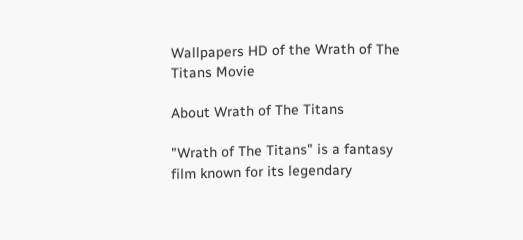Wallpapers HD of the Wrath of The Titans Movie

About Wrath of The Titans

"Wrath of The Titans" is a fantasy film known for its legendary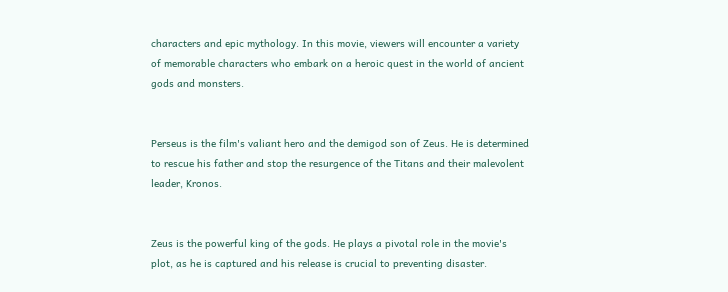characters and epic mythology. In this movie, viewers will encounter a variety of memorable characters who embark on a heroic quest in the world of ancient gods and monsters.


Perseus is the film's valiant hero and the demigod son of Zeus. He is determined to rescue his father and stop the resurgence of the Titans and their malevolent leader, Kronos.


Zeus is the powerful king of the gods. He plays a pivotal role in the movie's plot, as he is captured and his release is crucial to preventing disaster.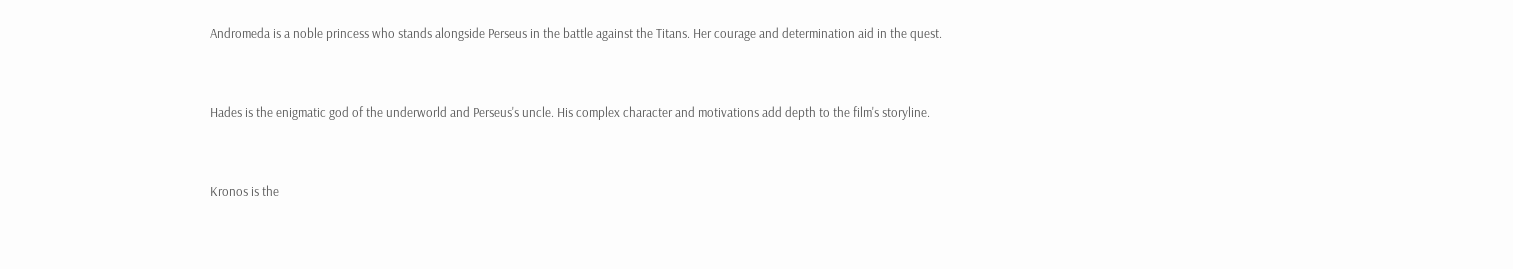Andromeda is a noble princess who stands alongside Perseus in the battle against the Titans. Her courage and determination aid in the quest.


Hades is the enigmatic god of the underworld and Perseus's uncle. His complex character and motivations add depth to the film's storyline.


Kronos is the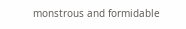monstrous and formidable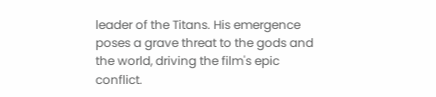leader of the Titans. His emergence poses a grave threat to the gods and the world, driving the film's epic conflict.